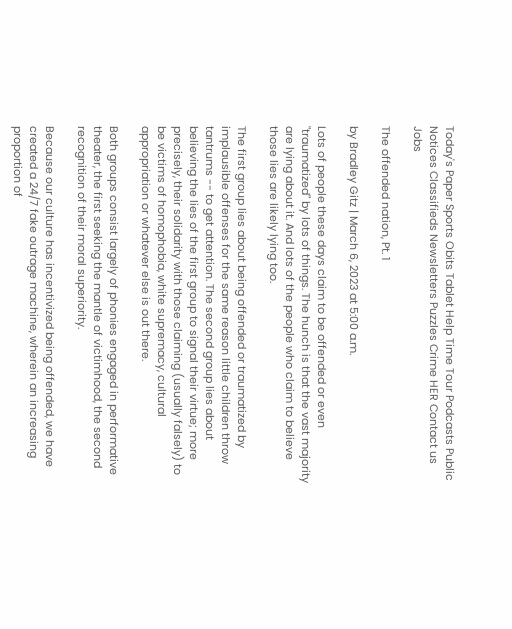Today's Paper Sports Obits Tablet Help Time Tour Podcasts Public Notices Classifieds Newsletters Puzzles Crime HER Contact us Jobs

The offended nation, Pt. 1

by Bradley Gitz | March 6, 2023 at 5:00 a.m.

Lots of people these days claim to be offended or even "traumatized" by lots of things. The hunch is that the vast majority are lying about it. And lots of the people who claim to believe those lies are likely lying too.

The first group lies about being offended or traumatized by implausible offenses for the same reason little children throw tantrums -- to get attention. The second group lies about believing the lies of the first group to signal their virtue; more precisely, their solidarity with those claiming (usually falsely) to be victims of homophobia, white supremacy, cultural appropriation or whatever else is out there.

Both groups consist largely of phonies engaged in performative theater, the first seeking the mantle of victimhood, the second recognition of their moral superiority.

Because our culture has incentivized being offended, we have created a 24/7 fake outrage machine, wherein an increasing proportion of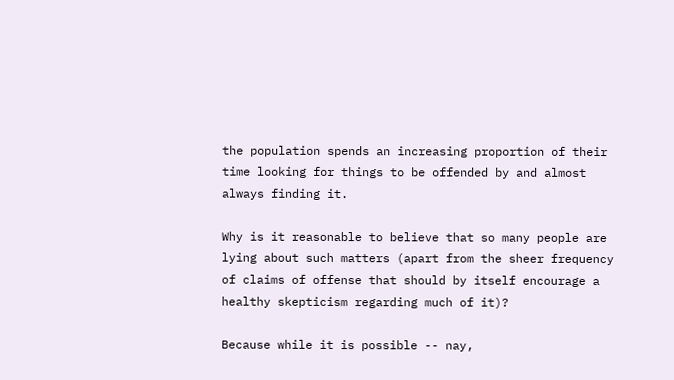the population spends an increasing proportion of their time looking for things to be offended by and almost always finding it.

Why is it reasonable to believe that so many people are lying about such matters (apart from the sheer frequency of claims of offense that should by itself encourage a healthy skepticism regarding much of it)?

Because while it is possible -- nay,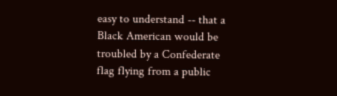easy to understand -- that a Black American would be troubled by a Confederate flag flying from a public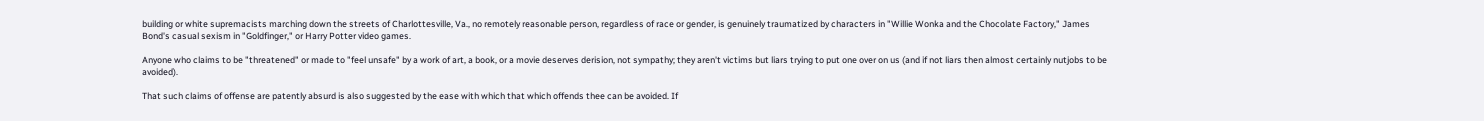building or white supremacists marching down the streets of Charlottesville, Va., no remotely reasonable person, regardless of race or gender, is genuinely traumatized by characters in "Willie Wonka and the Chocolate Factory," James Bond's casual sexism in "Goldfinger," or Harry Potter video games.

Anyone who claims to be "threatened" or made to "feel unsafe" by a work of art, a book, or a movie deserves derision, not sympathy; they aren't victims but liars trying to put one over on us (and if not liars then almost certainly nutjobs to be avoided).

That such claims of offense are patently absurd is also suggested by the ease with which that which offends thee can be avoided. If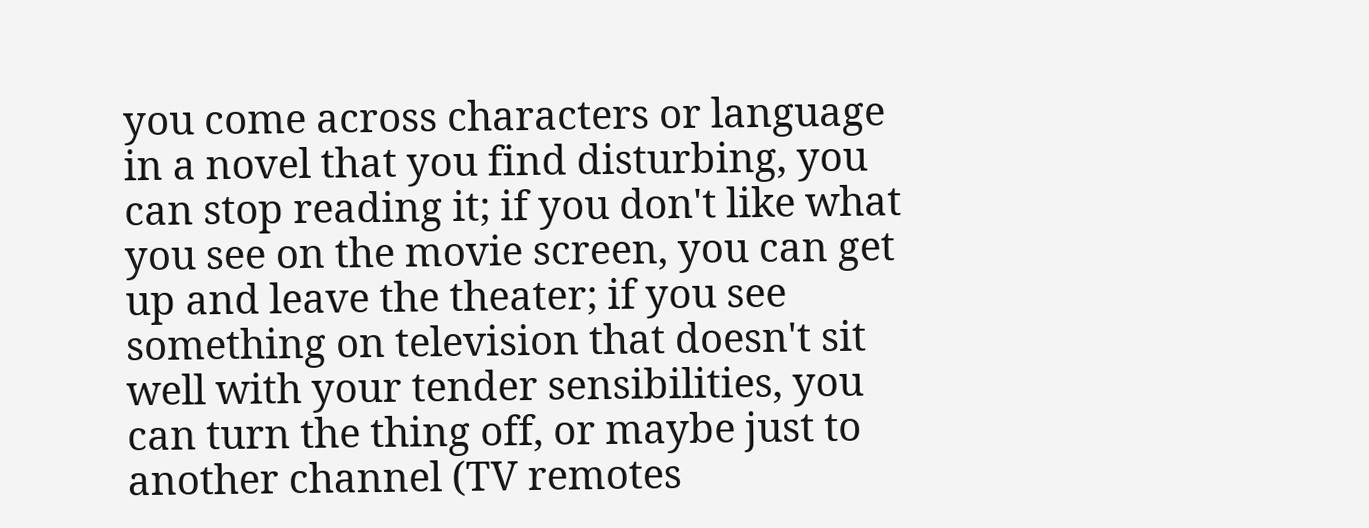you come across characters or language in a novel that you find disturbing, you can stop reading it; if you don't like what you see on the movie screen, you can get up and leave the theater; if you see something on television that doesn't sit well with your tender sensibilities, you can turn the thing off, or maybe just to another channel (TV remotes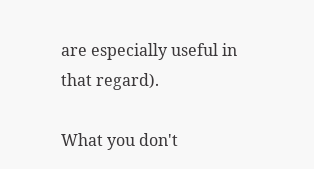are especially useful in that regard).

What you don't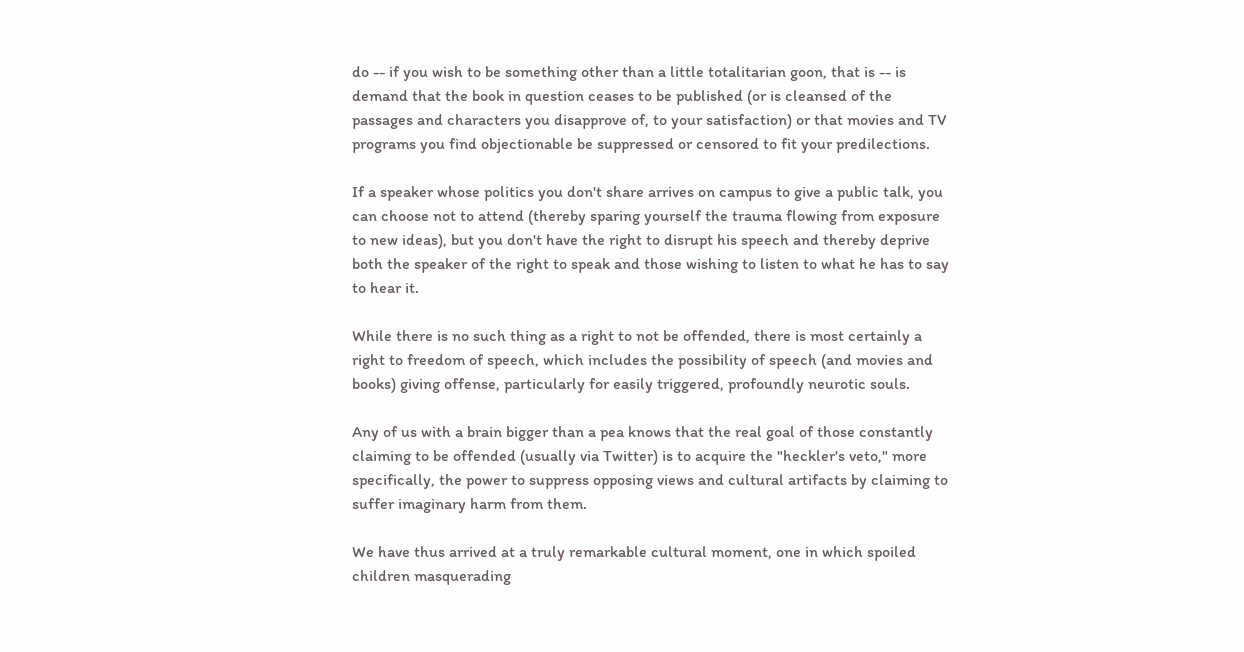do -- if you wish to be something other than a little totalitarian goon, that is -- is demand that the book in question ceases to be published (or is cleansed of the passages and characters you disapprove of, to your satisfaction) or that movies and TV programs you find objectionable be suppressed or censored to fit your predilections.

If a speaker whose politics you don't share arrives on campus to give a public talk, you can choose not to attend (thereby sparing yourself the trauma flowing from exposure to new ideas), but you don't have the right to disrupt his speech and thereby deprive both the speaker of the right to speak and those wishing to listen to what he has to say to hear it.

While there is no such thing as a right to not be offended, there is most certainly a right to freedom of speech, which includes the possibility of speech (and movies and books) giving offense, particularly for easily triggered, profoundly neurotic souls.

Any of us with a brain bigger than a pea knows that the real goal of those constantly claiming to be offended (usually via Twitter) is to acquire the "heckler's veto," more specifically, the power to suppress opposing views and cultural artifacts by claiming to suffer imaginary harm from them.

We have thus arrived at a truly remarkable cultural moment, one in which spoiled children masquerading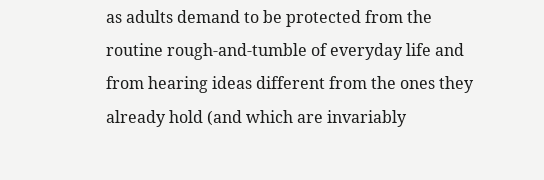as adults demand to be protected from the routine rough-and-tumble of everyday life and from hearing ideas different from the ones they already hold (and which are invariably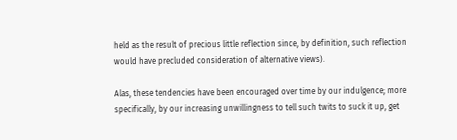held as the result of precious little reflection since, by definition, such reflection would have precluded consideration of alternative views).

Alas, these tendencies have been encouraged over time by our indulgence; more specifically, by our increasing unwillingness to tell such twits to suck it up, get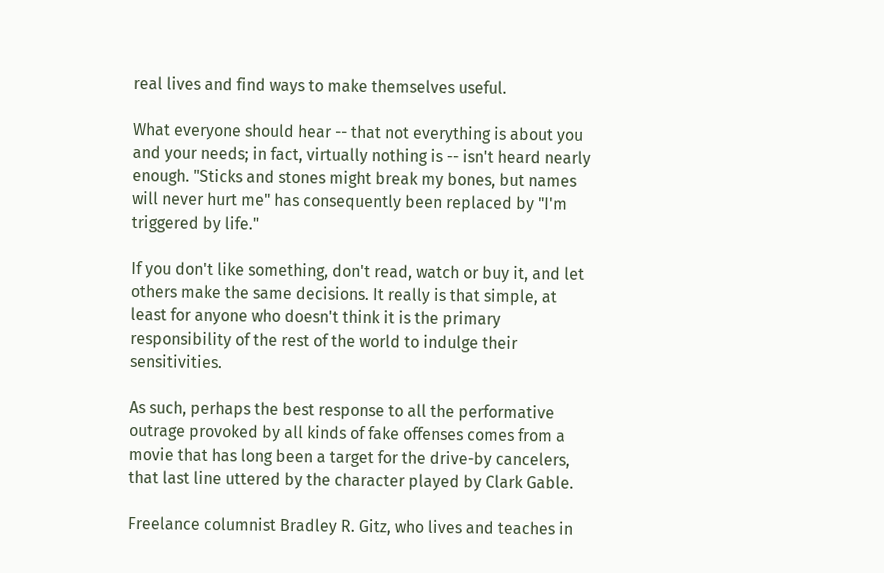real lives and find ways to make themselves useful.

What everyone should hear -- that not everything is about you and your needs; in fact, virtually nothing is -- isn't heard nearly enough. "Sticks and stones might break my bones, but names will never hurt me" has consequently been replaced by "I'm triggered by life."

If you don't like something, don't read, watch or buy it, and let others make the same decisions. It really is that simple, at least for anyone who doesn't think it is the primary responsibility of the rest of the world to indulge their sensitivities.

As such, perhaps the best response to all the performative outrage provoked by all kinds of fake offenses comes from a movie that has long been a target for the drive-by cancelers, that last line uttered by the character played by Clark Gable.

Freelance columnist Bradley R. Gitz, who lives and teaches in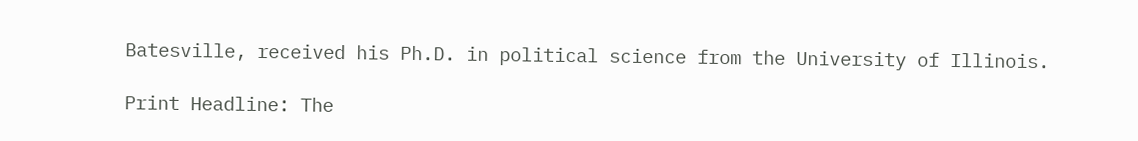Batesville, received his Ph.D. in political science from the University of Illinois.

Print Headline: The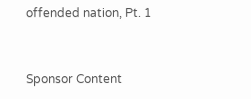offended nation, Pt. 1


Sponsor Content